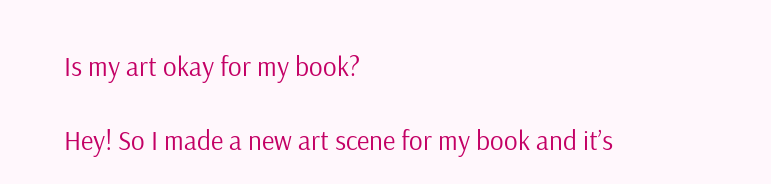Is my art okay for my book?

Hey! So I made a new art scene for my book and it’s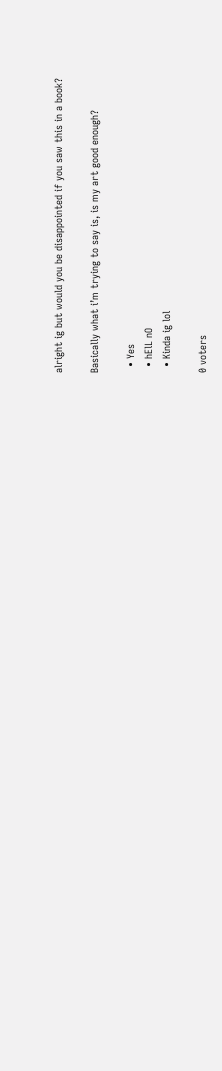alright ig but would you be disappointed if you saw this in a book?

Basically what i’m trying to say is, is my art good enough?

  • Yes
  • hElL nO
  • Kinda ig lol

0 voters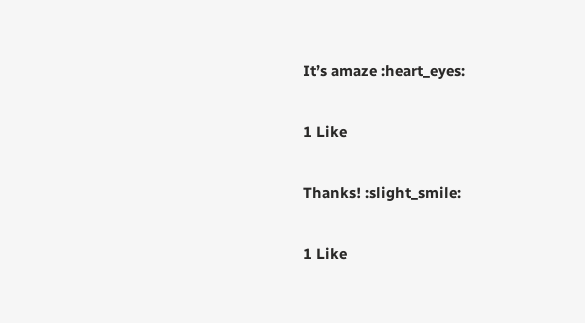It’s amaze :heart_eyes:

1 Like

Thanks! :slight_smile:

1 Like